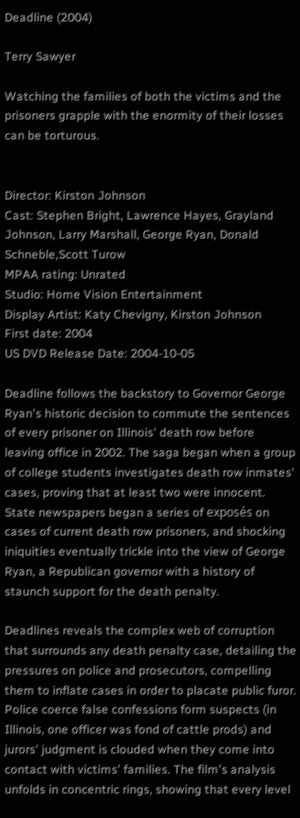Deadline (2004)

Terry Sawyer

Watching the families of both the victims and the prisoners grapple with the enormity of their losses can be torturous.


Director: Kirston Johnson
Cast: Stephen Bright, Lawrence Hayes, Grayland Johnson, Larry Marshall, George Ryan, Donald Schneble,Scott Turow
MPAA rating: Unrated
Studio: Home Vision Entertainment
Display Artist: Katy Chevigny, Kirston Johnson
First date: 2004
US DVD Release Date: 2004-10-05

Deadline follows the backstory to Governor George Ryan's historic decision to commute the sentences of every prisoner on Illinois' death row before leaving office in 2002. The saga began when a group of college students investigates death row inmates' cases, proving that at least two were innocent. State newspapers began a series of exposés on cases of current death row prisoners, and shocking iniquities eventually trickle into the view of George Ryan, a Republican governor with a history of staunch support for the death penalty.

Deadlines reveals the complex web of corruption that surrounds any death penalty case, detailing the pressures on police and prosecutors, compelling them to inflate cases in order to placate public furor. Police coerce false confessions form suspects (in Illinois, one officer was fond of cattle prods) and jurors' judgment is clouded when they come into contact with victims' families. The film's analysis unfolds in concentric rings, showing that every level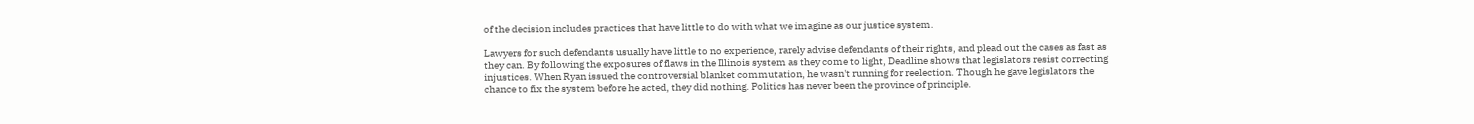of the decision includes practices that have little to do with what we imagine as our justice system.

Lawyers for such defendants usually have little to no experience, rarely advise defendants of their rights, and plead out the cases as fast as they can. By following the exposures of flaws in the Illinois system as they come to light, Deadline shows that legislators resist correcting injustices. When Ryan issued the controversial blanket commutation, he wasn't running for reelection. Though he gave legislators the chance to fix the system before he acted, they did nothing. Politics has never been the province of principle.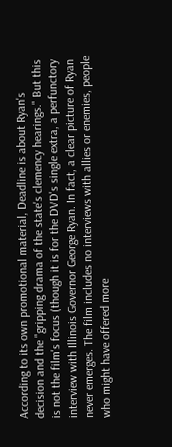According to its own promotional material, Deadline is about Ryan's decision and the "gripping drama of the state's clemency hearings." But this is not the film's focus (though it is for the DVD's single extra, a perfunctory interview with Illinois Governor George Ryan. In fact, a clear picture of Ryan never emerges. The film includes no interviews with allies or enemies, people who might have offered more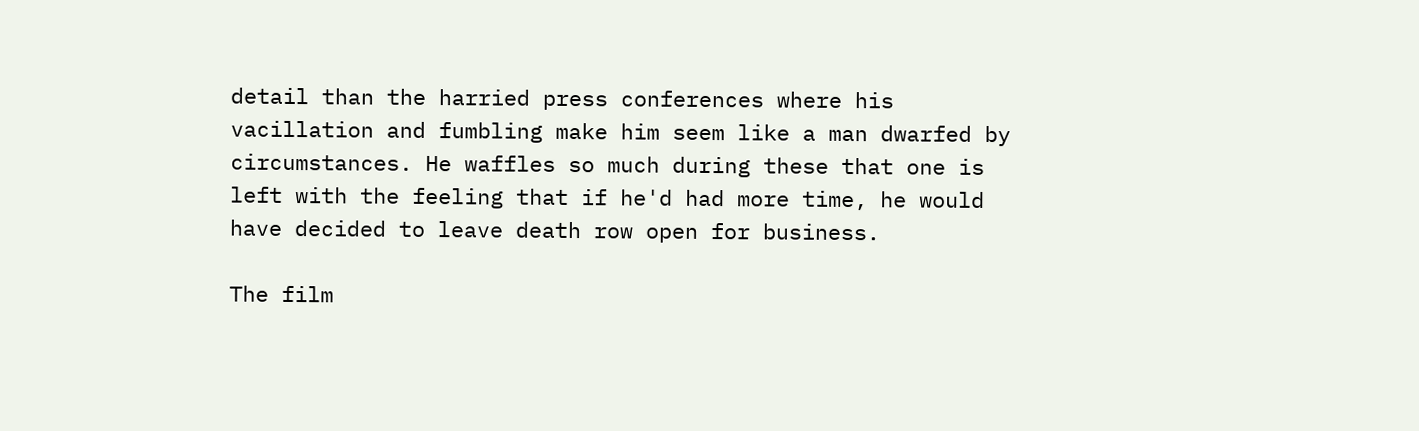detail than the harried press conferences where his vacillation and fumbling make him seem like a man dwarfed by circumstances. He waffles so much during these that one is left with the feeling that if he'd had more time, he would have decided to leave death row open for business.

The film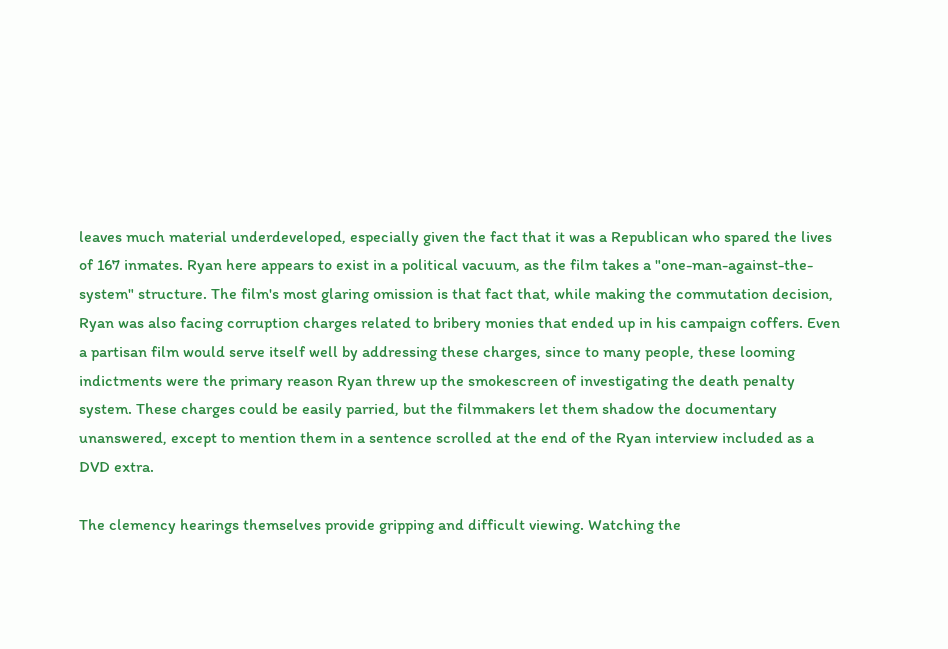leaves much material underdeveloped, especially given the fact that it was a Republican who spared the lives of 167 inmates. Ryan here appears to exist in a political vacuum, as the film takes a "one-man-against-the-system" structure. The film's most glaring omission is that fact that, while making the commutation decision, Ryan was also facing corruption charges related to bribery monies that ended up in his campaign coffers. Even a partisan film would serve itself well by addressing these charges, since to many people, these looming indictments were the primary reason Ryan threw up the smokescreen of investigating the death penalty system. These charges could be easily parried, but the filmmakers let them shadow the documentary unanswered, except to mention them in a sentence scrolled at the end of the Ryan interview included as a DVD extra.

The clemency hearings themselves provide gripping and difficult viewing. Watching the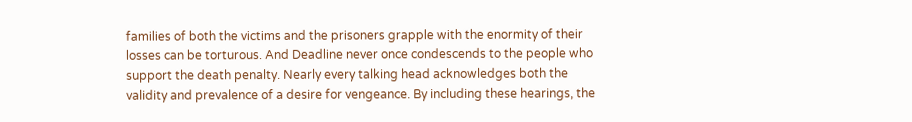families of both the victims and the prisoners grapple with the enormity of their losses can be torturous. And Deadline never once condescends to the people who support the death penalty. Nearly every talking head acknowledges both the validity and prevalence of a desire for vengeance. By including these hearings, the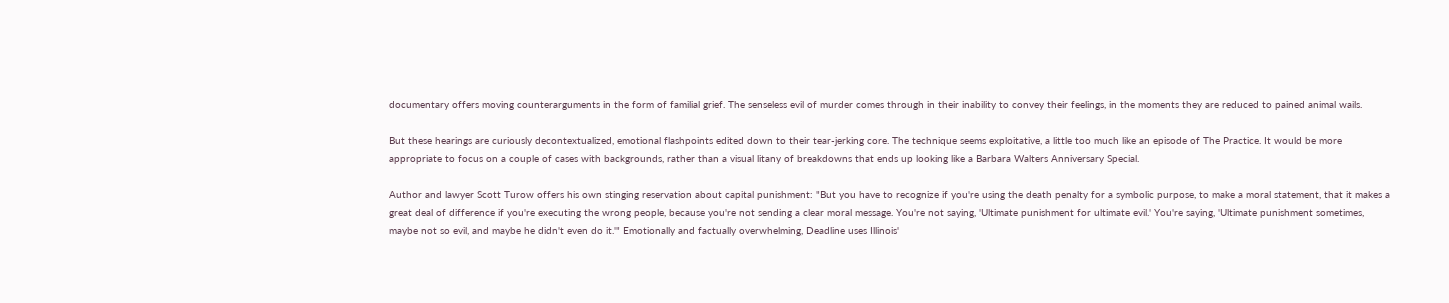documentary offers moving counterarguments in the form of familial grief. The senseless evil of murder comes through in their inability to convey their feelings, in the moments they are reduced to pained animal wails.

But these hearings are curiously decontextualized, emotional flashpoints edited down to their tear-jerking core. The technique seems exploitative, a little too much like an episode of The Practice. It would be more appropriate to focus on a couple of cases with backgrounds, rather than a visual litany of breakdowns that ends up looking like a Barbara Walters Anniversary Special.

Author and lawyer Scott Turow offers his own stinging reservation about capital punishment: "But you have to recognize if you're using the death penalty for a symbolic purpose, to make a moral statement, that it makes a great deal of difference if you're executing the wrong people, because you're not sending a clear moral message. You're not saying, 'Ultimate punishment for ultimate evil.' You're saying, 'Ultimate punishment sometimes, maybe not so evil, and maybe he didn't even do it.'" Emotionally and factually overwhelming, Deadline uses Illinois'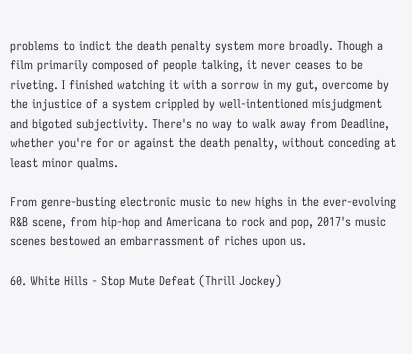problems to indict the death penalty system more broadly. Though a film primarily composed of people talking, it never ceases to be riveting. I finished watching it with a sorrow in my gut, overcome by the injustice of a system crippled by well-intentioned misjudgment and bigoted subjectivity. There's no way to walk away from Deadline, whether you're for or against the death penalty, without conceding at least minor qualms.

From genre-busting electronic music to new highs in the ever-evolving R&B scene, from hip-hop and Americana to rock and pop, 2017's music scenes bestowed an embarrassment of riches upon us.

60. White Hills - Stop Mute Defeat (Thrill Jockey)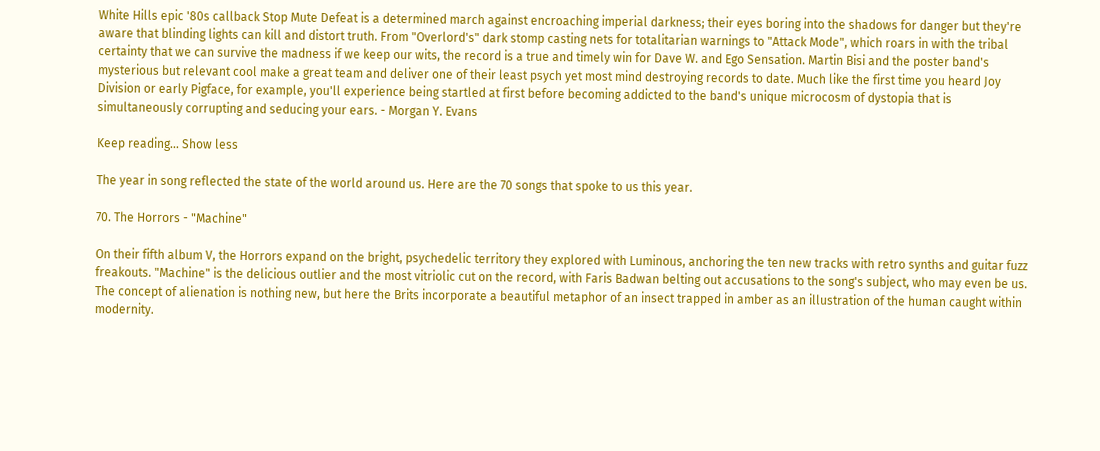White Hills epic '80s callback Stop Mute Defeat is a determined march against encroaching imperial darkness; their eyes boring into the shadows for danger but they're aware that blinding lights can kill and distort truth. From "Overlord's" dark stomp casting nets for totalitarian warnings to "Attack Mode", which roars in with the tribal certainty that we can survive the madness if we keep our wits, the record is a true and timely win for Dave W. and Ego Sensation. Martin Bisi and the poster band's mysterious but relevant cool make a great team and deliver one of their least psych yet most mind destroying records to date. Much like the first time you heard Joy Division or early Pigface, for example, you'll experience being startled at first before becoming addicted to the band's unique microcosm of dystopia that is simultaneously corrupting and seducing your ears. - Morgan Y. Evans

Keep reading... Show less

The year in song reflected the state of the world around us. Here are the 70 songs that spoke to us this year.

70. The Horrors - "Machine"

On their fifth album V, the Horrors expand on the bright, psychedelic territory they explored with Luminous, anchoring the ten new tracks with retro synths and guitar fuzz freakouts. "Machine" is the delicious outlier and the most vitriolic cut on the record, with Faris Badwan belting out accusations to the song's subject, who may even be us. The concept of alienation is nothing new, but here the Brits incorporate a beautiful metaphor of an insect trapped in amber as an illustration of the human caught within modernity.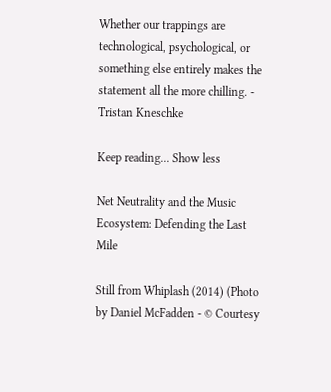Whether our trappings are technological, psychological, or something else entirely makes the statement all the more chilling. - Tristan Kneschke

Keep reading... Show less

Net Neutrality and the Music Ecosystem: Defending the Last Mile

Still from Whiplash (2014) (Photo by Daniel McFadden - © Courtesy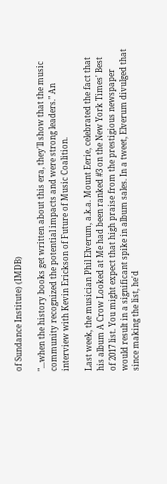of Sundance Institute) (IMDB)

"...when the history books get written about this era, they'll show that the music community recognized the potential impacts and were strong leaders." An interview with Kevin Erickson of Future of Music Coalition.

Last week, the musician Phil Elverum, a.k.a. Mount Eerie, celebrated the fact that his album A Crow Looked at Me had been ranked #3 on the New York Times' Best of 2017 list. You might expect that high praise from the prestigious newspaper would result in a significant spike in album sales. In a tweet, Elverum divulged that since making the list, he'd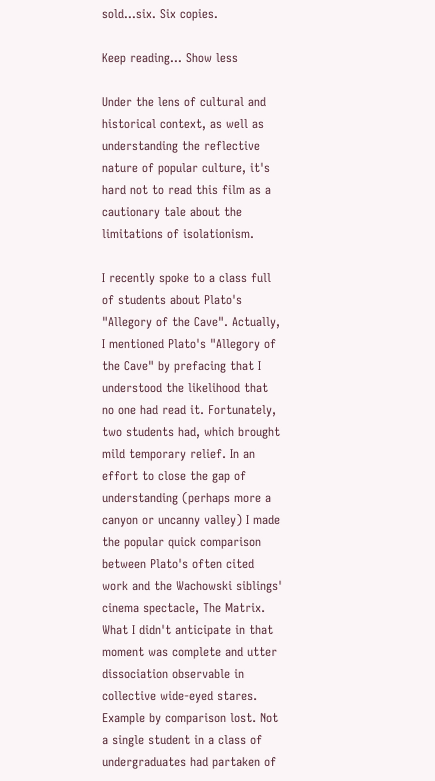sold…six. Six copies.

Keep reading... Show less

Under the lens of cultural and historical context, as well as understanding the reflective nature of popular culture, it's hard not to read this film as a cautionary tale about the limitations of isolationism.

I recently spoke to a class full of students about Plato's "Allegory of the Cave". Actually, I mentioned Plato's "Allegory of the Cave" by prefacing that I understood the likelihood that no one had read it. Fortunately, two students had, which brought mild temporary relief. In an effort to close the gap of understanding (perhaps more a canyon or uncanny valley) I made the popular quick comparison between Plato's often cited work and the Wachowski siblings' cinema spectacle, The Matrix. What I didn't anticipate in that moment was complete and utter dissociation observable in collective wide-eyed stares. Example by comparison lost. Not a single student in a class of undergraduates had partaken of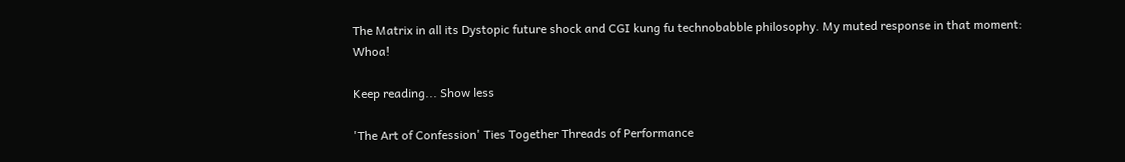The Matrix in all its Dystopic future shock and CGI kung fu technobabble philosophy. My muted response in that moment: Whoa!

Keep reading... Show less

'The Art of Confession' Ties Together Threads of Performance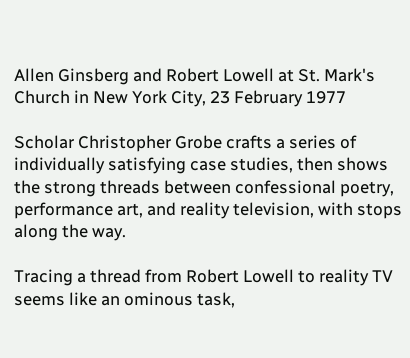Allen Ginsberg and Robert Lowell at St. Mark's Church in New York City, 23 February 1977

Scholar Christopher Grobe crafts a series of individually satisfying case studies, then shows the strong threads between confessional poetry, performance art, and reality television, with stops along the way.

Tracing a thread from Robert Lowell to reality TV seems like an ominous task,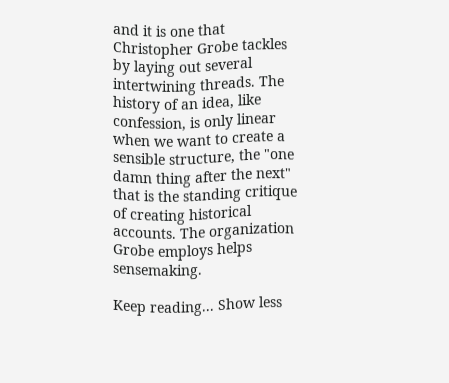and it is one that Christopher Grobe tackles by laying out several intertwining threads. The history of an idea, like confession, is only linear when we want to create a sensible structure, the "one damn thing after the next" that is the standing critique of creating historical accounts. The organization Grobe employs helps sensemaking.

Keep reading... Show less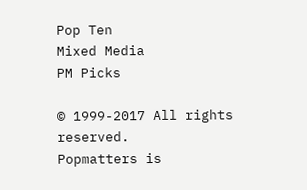Pop Ten
Mixed Media
PM Picks

© 1999-2017 All rights reserved.
Popmatters is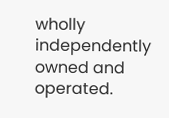wholly independently owned and operated.